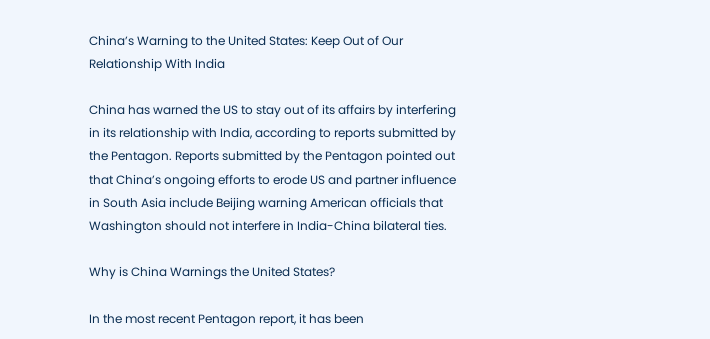China’s Warning to the United States: Keep Out of Our Relationship With India

China has warned the US to stay out of its affairs by interfering in its relationship with India, according to reports submitted by the Pentagon. Reports submitted by the Pentagon pointed out that China’s ongoing efforts to erode US and partner influence in South Asia include Beijing warning American officials that Washington should not interfere in India-China bilateral ties.

Why is China Warnings the United States?

In the most recent Pentagon report, it has been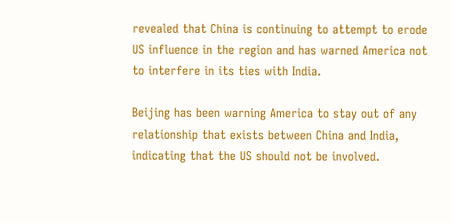revealed that China is continuing to attempt to erode US influence in the region and has warned America not to interfere in its ties with India.

Beijing has been warning America to stay out of any relationship that exists between China and India, indicating that the US should not be involved.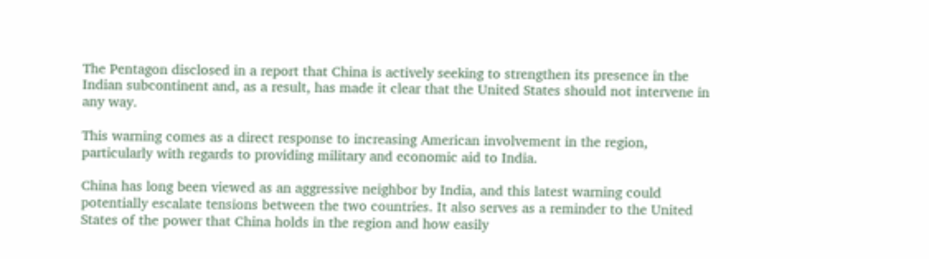The Pentagon disclosed in a report that China is actively seeking to strengthen its presence in the Indian subcontinent and, as a result, has made it clear that the United States should not intervene in any way.

This warning comes as a direct response to increasing American involvement in the region, particularly with regards to providing military and economic aid to India.

China has long been viewed as an aggressive neighbor by India, and this latest warning could potentially escalate tensions between the two countries. It also serves as a reminder to the United States of the power that China holds in the region and how easily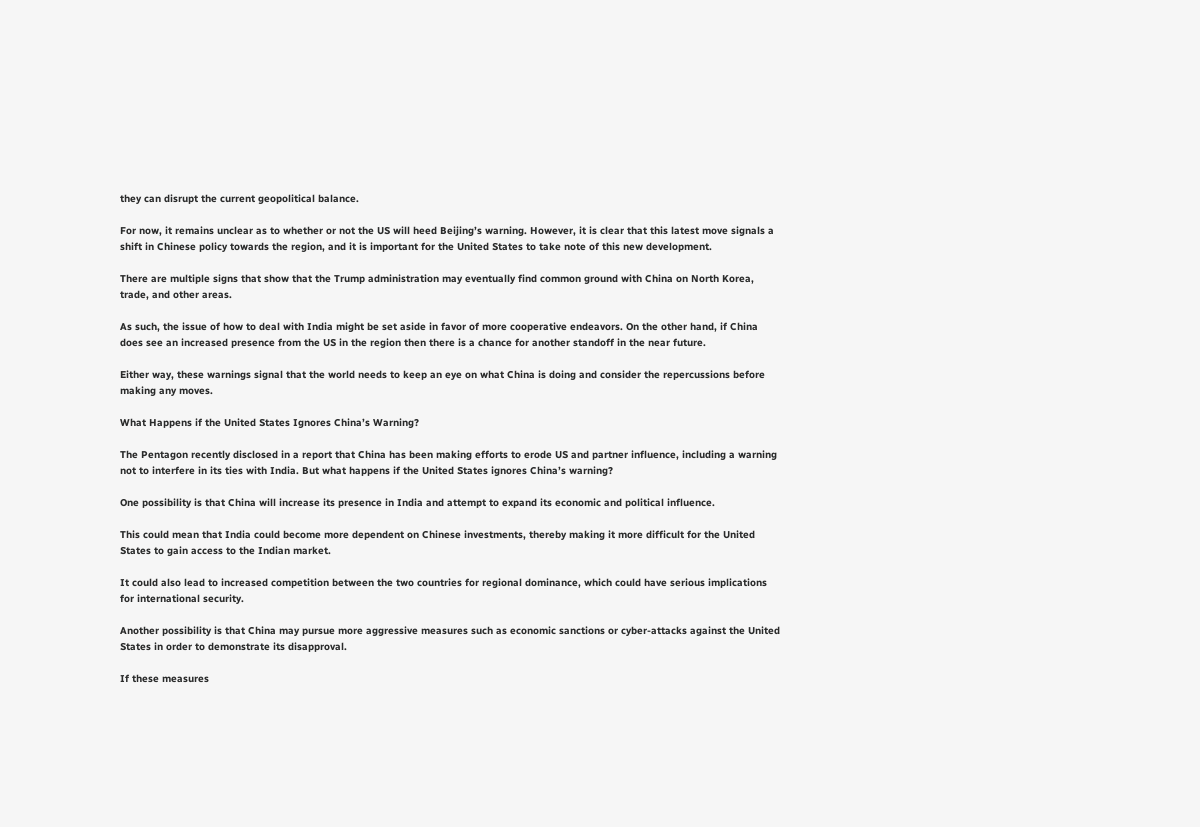they can disrupt the current geopolitical balance.

For now, it remains unclear as to whether or not the US will heed Beijing’s warning. However, it is clear that this latest move signals a shift in Chinese policy towards the region, and it is important for the United States to take note of this new development.

There are multiple signs that show that the Trump administration may eventually find common ground with China on North Korea, trade, and other areas.

As such, the issue of how to deal with India might be set aside in favor of more cooperative endeavors. On the other hand, if China does see an increased presence from the US in the region then there is a chance for another standoff in the near future.

Either way, these warnings signal that the world needs to keep an eye on what China is doing and consider the repercussions before making any moves.

What Happens if the United States Ignores China’s Warning?

The Pentagon recently disclosed in a report that China has been making efforts to erode US and partner influence, including a warning not to interfere in its ties with India. But what happens if the United States ignores China’s warning?

One possibility is that China will increase its presence in India and attempt to expand its economic and political influence.

This could mean that India could become more dependent on Chinese investments, thereby making it more difficult for the United States to gain access to the Indian market.

It could also lead to increased competition between the two countries for regional dominance, which could have serious implications for international security.

Another possibility is that China may pursue more aggressive measures such as economic sanctions or cyber-attacks against the United States in order to demonstrate its disapproval.

If these measures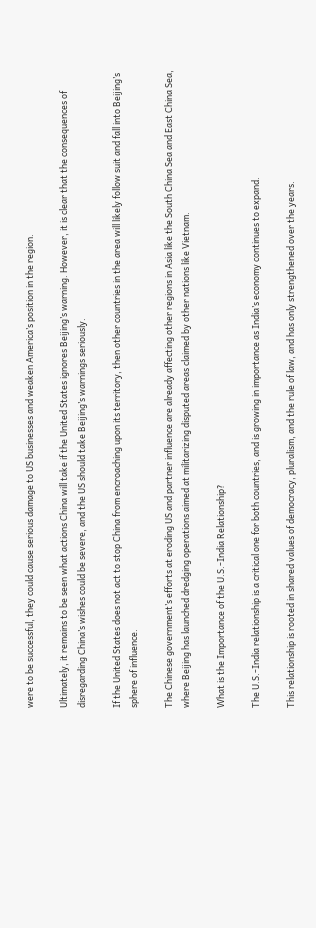were to be successful, they could cause serious damage to US businesses and weaken America’s position in the region.

Ultimately, it remains to be seen what actions China will take if the United States ignores Beijing’s warning. However, it is clear that the consequences of disregarding China’s wishes could be severe, and the US should take Beijing’s warnings seriously.

If the United States does not act to stop China from encroaching upon its territory, then other countries in the area will likely follow suit and fall into Beijing’s sphere of influence.

The Chinese government’s efforts at eroding US and partner influence are already affecting other regions in Asia like the South China Sea and East China Sea, where Beijing has launched dredging operations aimed at militarizing disputed areas claimed by other nations like Vietnam.

What is the Importance of the U.S.-India Relationship?

The U.S.-India relationship is a critical one for both countries, and is growing in importance as India’s economy continues to expand.

This relationship is rooted in shared values of democracy, pluralism, and the rule of law, and has only strengthened over the years.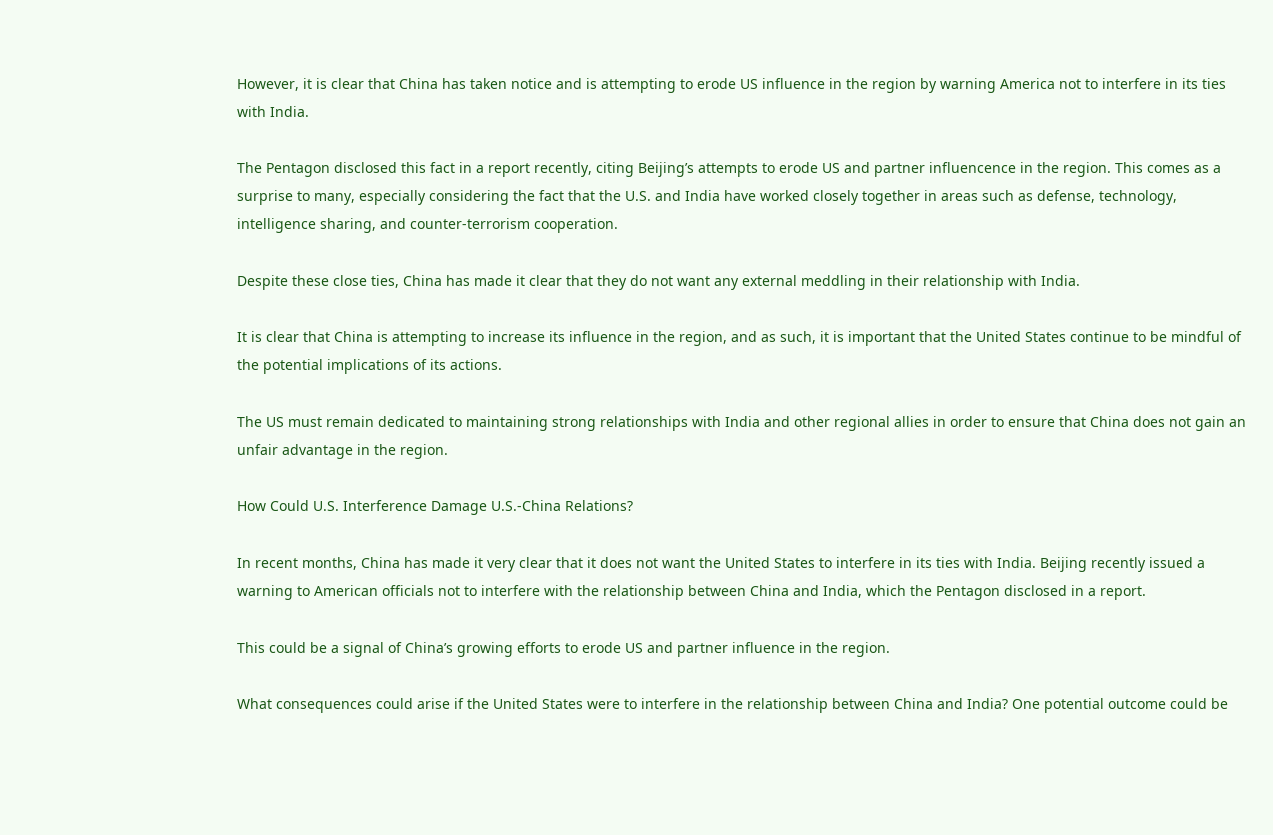However, it is clear that China has taken notice and is attempting to erode US influence in the region by warning America not to interfere in its ties with India.

The Pentagon disclosed this fact in a report recently, citing Beijing’s attempts to erode US and partner influencence in the region. This comes as a surprise to many, especially considering the fact that the U.S. and India have worked closely together in areas such as defense, technology, intelligence sharing, and counter-terrorism cooperation.

Despite these close ties, China has made it clear that they do not want any external meddling in their relationship with India.

It is clear that China is attempting to increase its influence in the region, and as such, it is important that the United States continue to be mindful of the potential implications of its actions.

The US must remain dedicated to maintaining strong relationships with India and other regional allies in order to ensure that China does not gain an unfair advantage in the region.

How Could U.S. Interference Damage U.S.-China Relations?

In recent months, China has made it very clear that it does not want the United States to interfere in its ties with India. Beijing recently issued a warning to American officials not to interfere with the relationship between China and India, which the Pentagon disclosed in a report.

This could be a signal of China’s growing efforts to erode US and partner influence in the region.

What consequences could arise if the United States were to interfere in the relationship between China and India? One potential outcome could be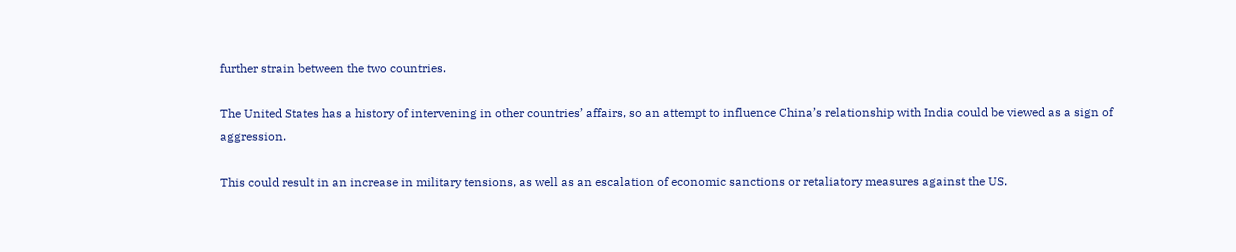further strain between the two countries.

The United States has a history of intervening in other countries’ affairs, so an attempt to influence China’s relationship with India could be viewed as a sign of aggression.

This could result in an increase in military tensions, as well as an escalation of economic sanctions or retaliatory measures against the US.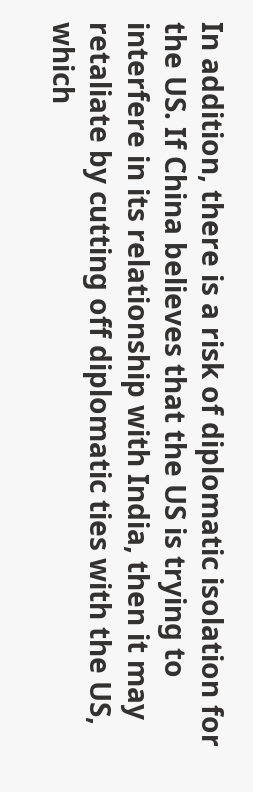In addition, there is a risk of diplomatic isolation for the US. If China believes that the US is trying to interfere in its relationship with India, then it may retaliate by cutting off diplomatic ties with the US, which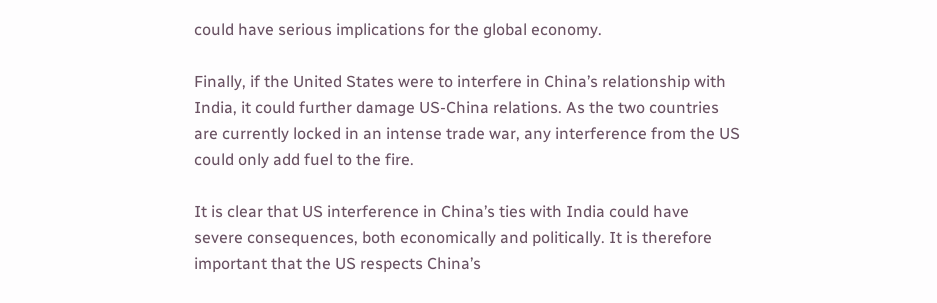could have serious implications for the global economy.

Finally, if the United States were to interfere in China’s relationship with India, it could further damage US-China relations. As the two countries are currently locked in an intense trade war, any interference from the US could only add fuel to the fire.

It is clear that US interference in China’s ties with India could have severe consequences, both economically and politically. It is therefore important that the US respects China’s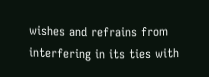wishes and refrains from interfering in its ties with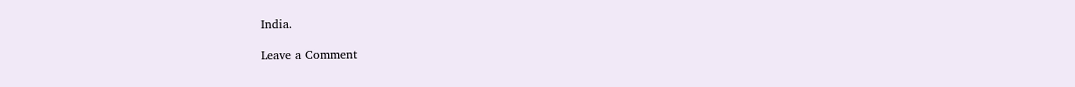India.

Leave a Comment